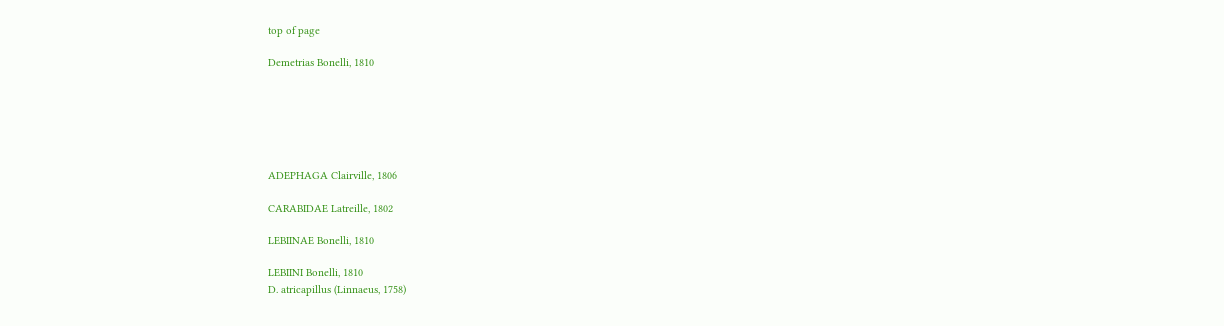top of page

Demetrias Bonelli, 1810






ADEPHAGA Clairville, 1806

CARABIDAE Latreille, 1802

LEBIINAE Bonelli, 1810

LEBIINI Bonelli, 1810
D. atricapillus (Linnaeus, 1758)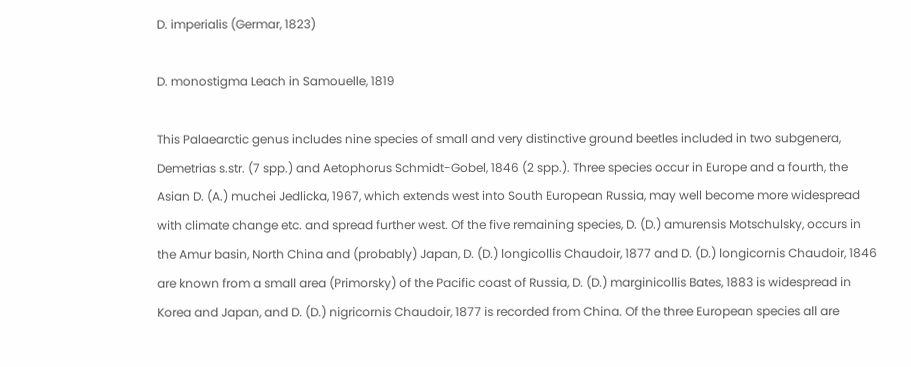D. imperialis (Germar, 1823)

D. monostigma Leach in Samouelle, 1819

This Palaearctic genus includes nine species of small and very distinctive ground beetles included in two subgenera, Demetrias s.str. (7 spp.) and Aetophorus Schmidt-Gobel, 1846 (2 spp.). Three species occur in Europe and a fourth, the Asian D. (A.) muchei Jedlicka, 1967, which extends west into South European Russia, may well become more widespread with climate change etc. and spread further west. Of the five remaining species, D. (D.) amurensis Motschulsky, occurs in the Amur basin, North China and (probably) Japan, D. (D.) longicollis Chaudoir, 1877 and D. (D.) longicornis Chaudoir, 1846 are known from a small area (Primorsky) of the Pacific coast of Russia, D. (D.) marginicollis Bates, 1883 is widespread in Korea and Japan, and D. (D.) nigricornis Chaudoir, 1877 is recorded from China. Of the three European species all are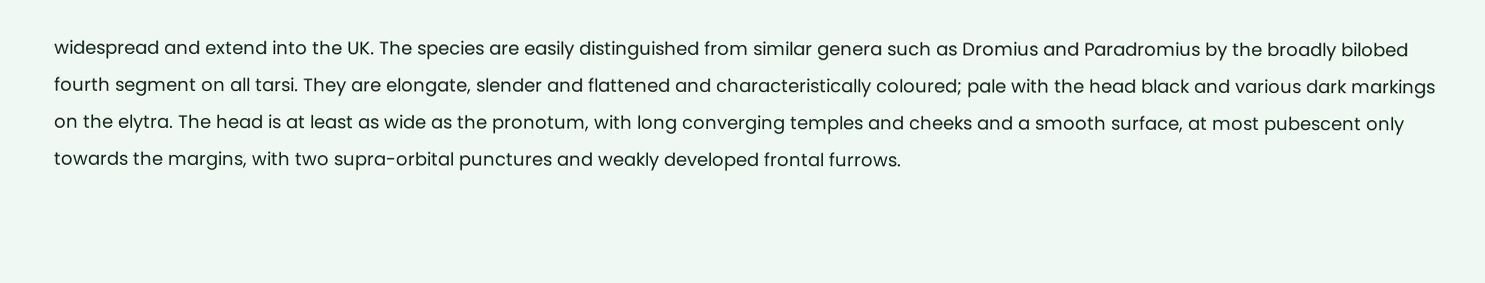widespread and extend into the UK. The species are easily distinguished from similar genera such as Dromius and Paradromius by the broadly bilobed fourth segment on all tarsi. They are elongate, slender and flattened and characteristically coloured; pale with the head black and various dark markings on the elytra. The head is at least as wide as the pronotum, with long converging temples and cheeks and a smooth surface, at most pubescent only towards the margins, with two supra-orbital punctures and weakly developed frontal furrows.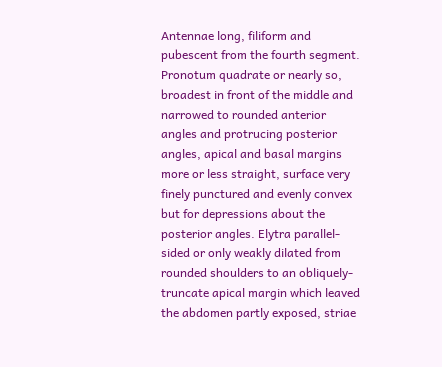Antennae long, filiform and pubescent from the fourth segment. Pronotum quadrate or nearly so, broadest in front of the middle and narrowed to rounded anterior angles and protrucing posterior angles, apical and basal margins more or less straight, surface very finely punctured and evenly convex but for depressions about the posterior angles. Elytra parallel-sided or only weakly dilated from rounded shoulders to an obliquely-truncate apical margin which leaved the abdomen partly exposed, striae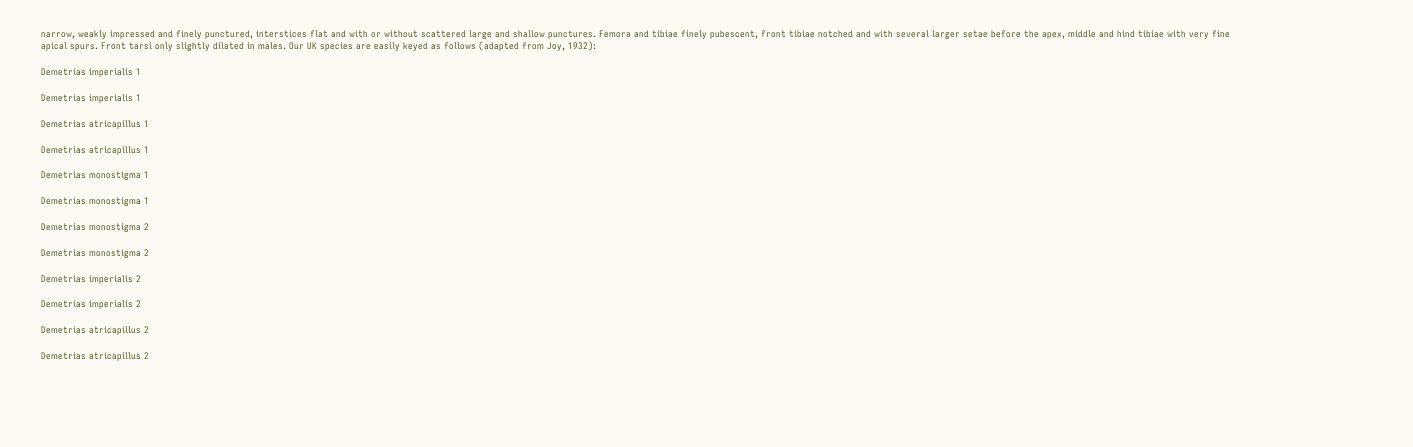narrow, weakly impressed and finely punctured, interstices flat and with or without scattered large and shallow punctures. Femora and tibiae finely pubescent, front tibiae notched and with several larger setae before the apex, middle and hind tibiae with very fine apical spurs. Front tarsi only slightly dilated in males. Our UK species are easily keyed as follows (adapted from Joy, 1932):

Demetrias imperialis 1

Demetrias imperialis 1

Demetrias atricapillus 1

Demetrias atricapillus 1

Demetrias monostigma 1

Demetrias monostigma 1

Demetrias monostigma 2

Demetrias monostigma 2

Demetrias imperialis 2

Demetrias imperialis 2

Demetrias atricapillus 2

Demetrias atricapillus 2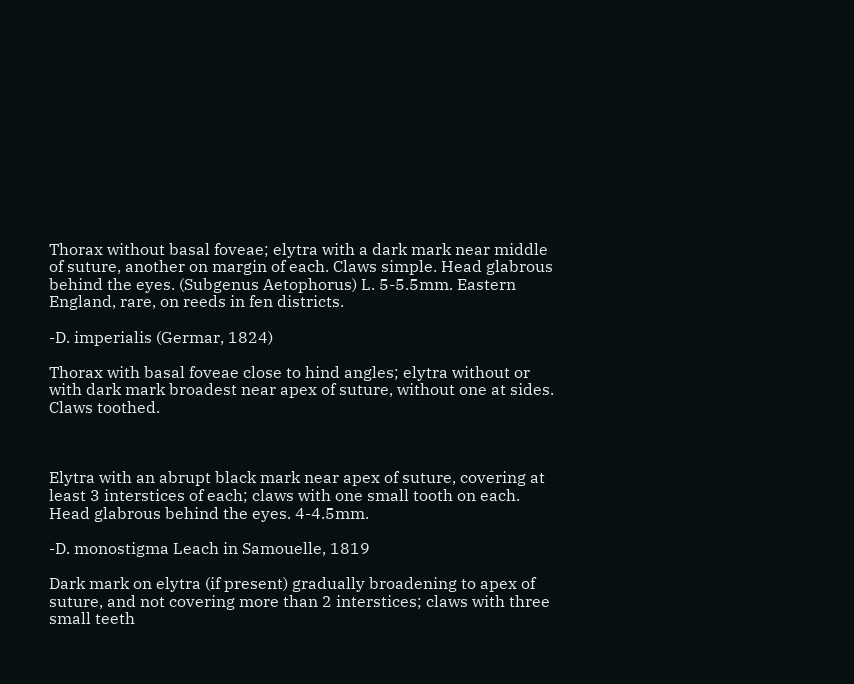Thorax without basal foveae; elytra with a dark mark near middle of suture, another on margin of each. Claws simple. Head glabrous behind the eyes. (Subgenus Aetophorus) L. 5-5.5mm. Eastern England, rare, on reeds in fen districts.

-D. imperialis (Germar, 1824)

Thorax with basal foveae close to hind angles; elytra without or with dark mark broadest near apex of suture, without one at sides. Claws toothed.



Elytra with an abrupt black mark near apex of suture, covering at least 3 interstices of each; claws with one small tooth on each. Head glabrous behind the eyes. 4-4.5mm.

-D. monostigma Leach in Samouelle, 1819

Dark mark on elytra (if present) gradually broadening to apex of suture, and not covering more than 2 interstices; claws with three small teeth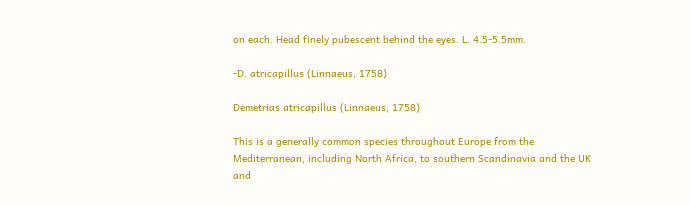on each. Head finely pubescent behind the eyes. L. 4.5-5.5mm.

-D. atricapillus (Linnaeus, 1758)

Demetrias atricapillus (Linnaeus, 1758)

This is a generally common species throughout Europe from the Mediterranean, including North Africa, to southern Scandinavia and the UK and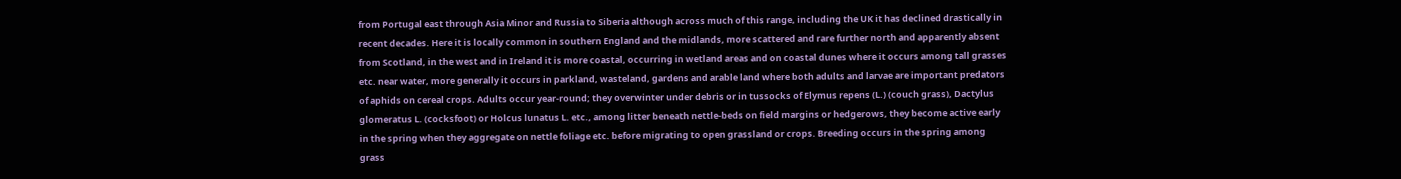from Portugal east through Asia Minor and Russia to Siberia although across much of this range, including the UK it has declined drastically in recent decades. Here it is locally common in southern England and the midlands, more scattered and rare further north and apparently absent from Scotland, in the west and in Ireland it is more coastal, occurring in wetland areas and on coastal dunes where it occurs among tall grasses etc. near water, more generally it occurs in parkland, wasteland, gardens and arable land where both adults and larvae are important predators of aphids on cereal crops. Adults occur year-round; they overwinter under debris or in tussocks of Elymus repens (L.) (couch grass), Dactylus glomeratus L. (cocksfoot) or Holcus lunatus L. etc., among litter beneath nettle-beds on field margins or hedgerows, they become active early in the spring when they aggregate on nettle foliage etc. before migrating to open grassland or crops. Breeding occurs in the spring among grass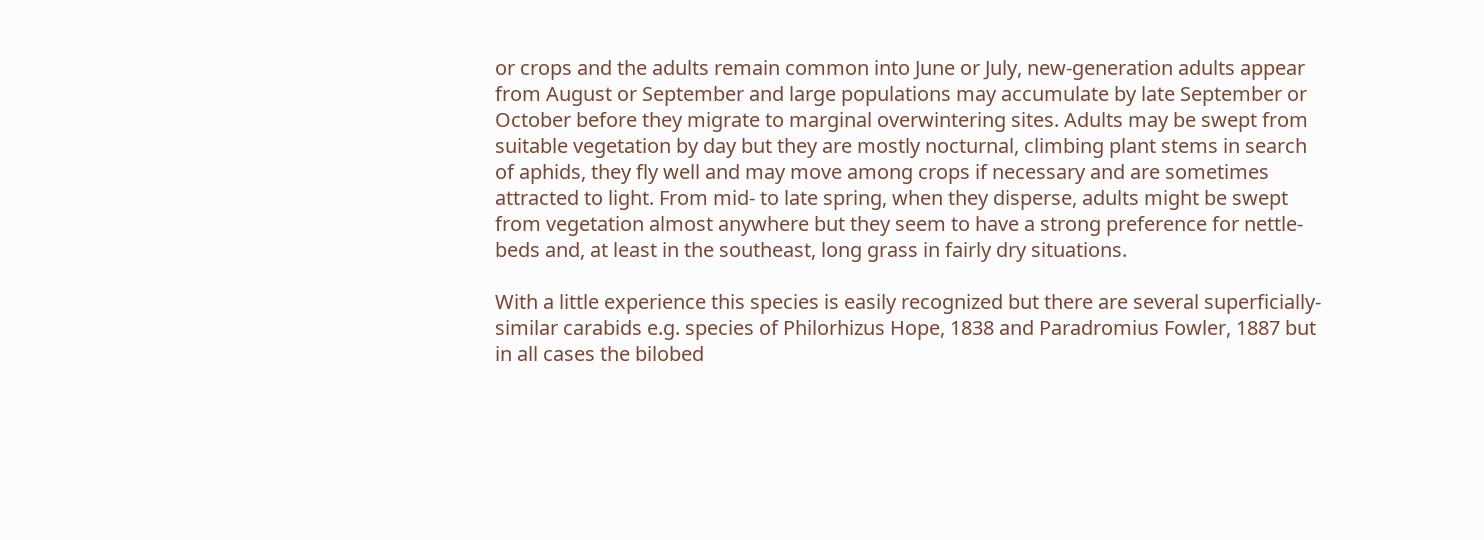or crops and the adults remain common into June or July, new-generation adults appear from August or September and large populations may accumulate by late September or October before they migrate to marginal overwintering sites. Adults may be swept from suitable vegetation by day but they are mostly nocturnal, climbing plant stems in search of aphids, they fly well and may move among crops if necessary and are sometimes attracted to light. From mid- to late spring, when they disperse, adults might be swept from vegetation almost anywhere but they seem to have a strong preference for nettle-beds and, at least in the southeast, long grass in fairly dry situations.

With a little experience this species is easily recognized but there are several superficially-similar carabids e.g. species of Philorhizus Hope, 1838 and Paradromius Fowler, 1887 but in all cases the bilobed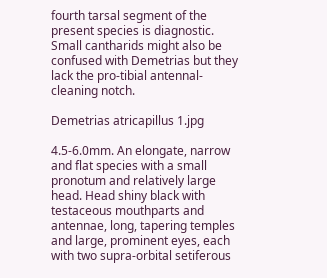fourth tarsal segment of the present species is diagnostic. Small cantharids might also be confused with Demetrias but they lack the pro-tibial antennal-cleaning notch.

Demetrias atricapillus 1.jpg

4.5-6.0mm. An elongate, narrow and flat species with a small pronotum and relatively large head. Head shiny black with testaceous mouthparts and antennae, long, tapering temples and large, prominent eyes, each with two supra-orbital setiferous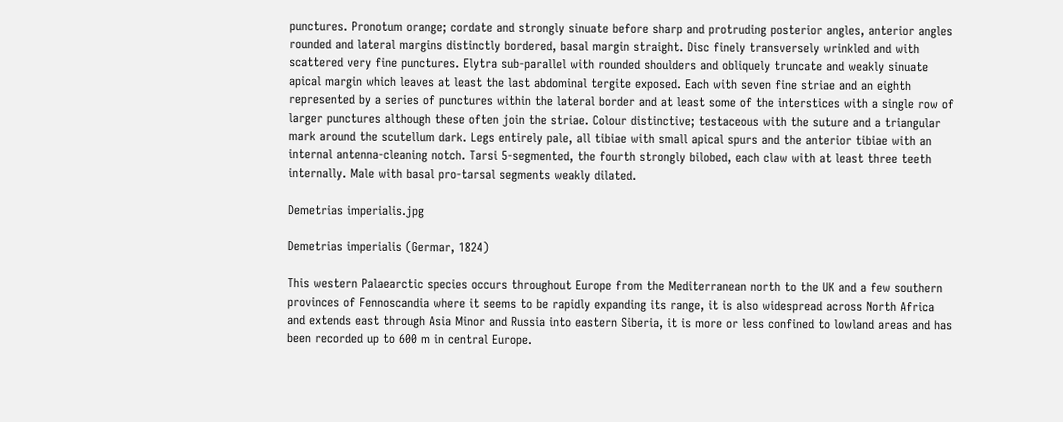punctures. Pronotum orange; cordate and strongly sinuate before sharp and protruding posterior angles, anterior angles rounded and lateral margins distinctly bordered, basal margin straight. Disc finely transversely wrinkled and with scattered very fine punctures. Elytra sub-parallel with rounded shoulders and obliquely truncate and weakly sinuate apical margin which leaves at least the last abdominal tergite exposed. Each with seven fine striae and an eighth represented by a series of punctures within the lateral border and at least some of the interstices with a single row of larger punctures although these often join the striae. Colour distinctive; testaceous with the suture and a triangular mark around the scutellum dark. Legs entirely pale, all tibiae with small apical spurs and the anterior tibiae with an internal antenna-cleaning notch. Tarsi 5-segmented, the fourth strongly bilobed, each claw with at least three teeth internally. Male with basal pro-tarsal segments weakly dilated.

Demetrias imperialis.jpg

Demetrias imperialis (Germar, 1824)

This western Palaearctic species occurs throughout Europe from the Mediterranean north to the UK and a few southern provinces of Fennoscandia where it seems to be rapidly expanding its range, it is also widespread across North Africa and extends east through Asia Minor and Russia into eastern Siberia, it is more or less confined to lowland areas and has been recorded up to 600 m in central Europe.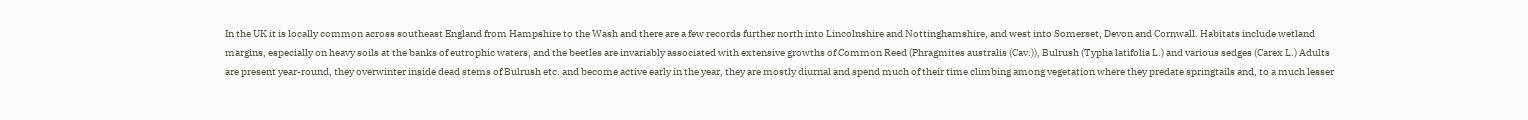In the UK it is locally common across southeast England from Hampshire to the Wash and there are a few records further north into Lincolnshire and Nottinghamshire, and west into Somerset, Devon and Cornwall. Habitats include wetland margins, especially on heavy soils at the banks of eutrophic waters, and the beetles are invariably associated with extensive growths of Common Reed (Phragmites australis (Cav.)), Bulrush (Typha latifolia L.) and various sedges (Carex L.) Adults are present year-round, they overwinter inside dead stems of Bulrush etc. and become active early in the year, they are mostly diurnal and spend much of their time climbing among vegetation where they predate springtails and, to a much lesser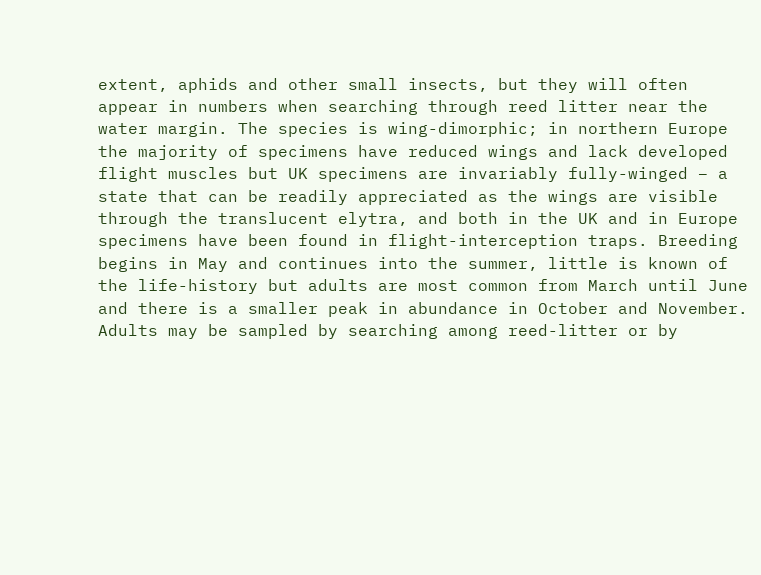extent, aphids and other small insects, but they will often appear in numbers when searching through reed litter near the water margin. The species is wing-dimorphic; in northern Europe the majority of specimens have reduced wings and lack developed flight muscles but UK specimens are invariably fully-winged – a state that can be readily appreciated as the wings are visible through the translucent elytra, and both in the UK and in Europe specimens have been found in flight-interception traps. Breeding begins in May and continues into the summer, little is known of the life-history but adults are most common from March until June and there is a smaller peak in abundance in October and November. Adults may be sampled by searching among reed-litter or by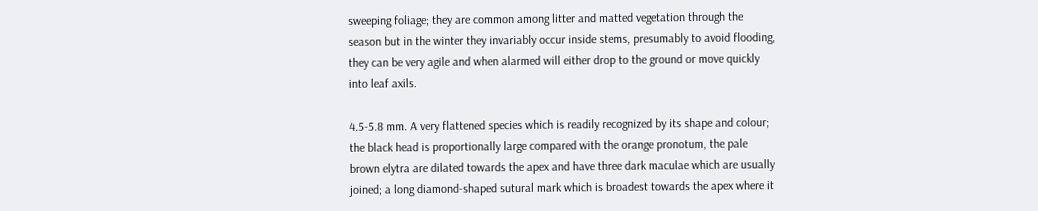sweeping foliage; they are common among litter and matted vegetation through the season but in the winter they invariably occur inside stems, presumably to avoid flooding, they can be very agile and when alarmed will either drop to the ground or move quickly into leaf axils.

4.5-5.8 mm. A very flattened species which is readily recognized by its shape and colour; the black head is proportionally large compared with the orange pronotum, the pale brown elytra are dilated towards the apex and have three dark maculae which are usually joined; a long diamond-shaped sutural mark which is broadest towards the apex where it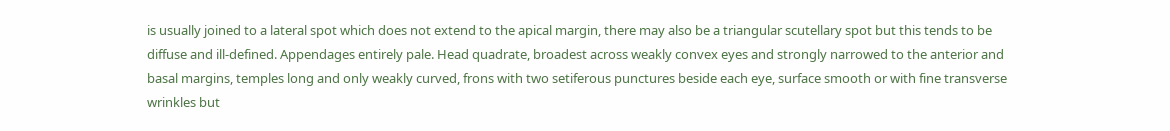is usually joined to a lateral spot which does not extend to the apical margin, there may also be a triangular scutellary spot but this tends to be diffuse and ill-defined. Appendages entirely pale. Head quadrate, broadest across weakly convex eyes and strongly narrowed to the anterior and basal margins, temples long and only weakly curved, frons with two setiferous punctures beside each eye, surface smooth or with fine transverse wrinkles but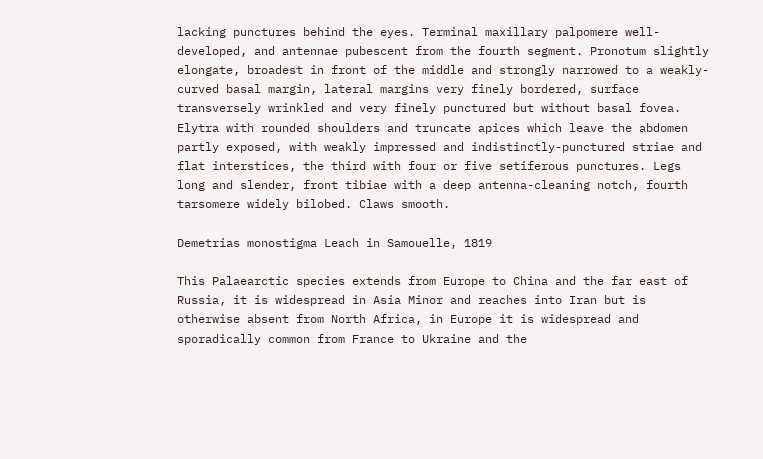lacking punctures behind the eyes. Terminal maxillary palpomere well-developed, and antennae pubescent from the fourth segment. Pronotum slightly elongate, broadest in front of the middle and strongly narrowed to a weakly-curved basal margin, lateral margins very finely bordered, surface transversely wrinkled and very finely punctured but without basal fovea. Elytra with rounded shoulders and truncate apices which leave the abdomen partly exposed, with weakly impressed and indistinctly-punctured striae and flat interstices, the third with four or five setiferous punctures. Legs long and slender, front tibiae with a deep antenna-cleaning notch, fourth tarsomere widely bilobed. Claws smooth.

Demetrias monostigma Leach in Samouelle, 1819

This Palaearctic species extends from Europe to China and the far east of Russia, it is widespread in Asia Minor and reaches into Iran but is otherwise absent from North Africa, in Europe it is widespread and sporadically common from France to Ukraine and the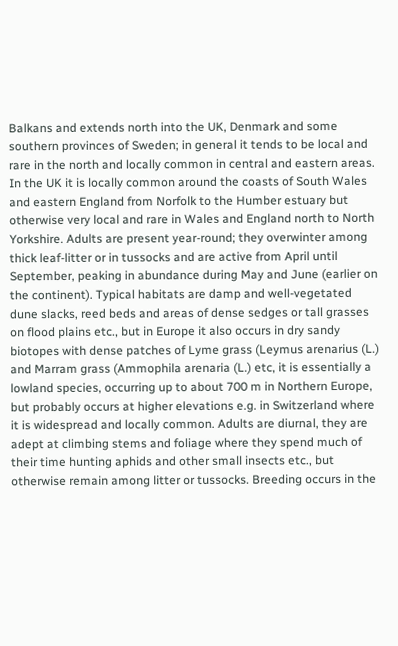Balkans and extends north into the UK, Denmark and some southern provinces of Sweden; in general it tends to be local and rare in the north and locally common in central and eastern areas. In the UK it is locally common around the coasts of South Wales and eastern England from Norfolk to the Humber estuary but otherwise very local and rare in Wales and England north to North Yorkshire. Adults are present year-round; they overwinter among thick leaf-litter or in tussocks and are active from April until September, peaking in abundance during May and June (earlier on the continent). Typical habitats are damp and well-vegetated dune slacks, reed beds and areas of dense sedges or tall grasses on flood plains etc., but in Europe it also occurs in dry sandy biotopes with dense patches of Lyme grass (Leymus arenarius (L.) and Marram grass (Ammophila arenaria (L.) etc, it is essentially a lowland species, occurring up to about 700 m in Northern Europe, but probably occurs at higher elevations e.g. in Switzerland where it is widespread and locally common. Adults are diurnal, they are adept at climbing stems and foliage where they spend much of their time hunting aphids and other small insects etc., but otherwise remain among litter or tussocks. Breeding occurs in the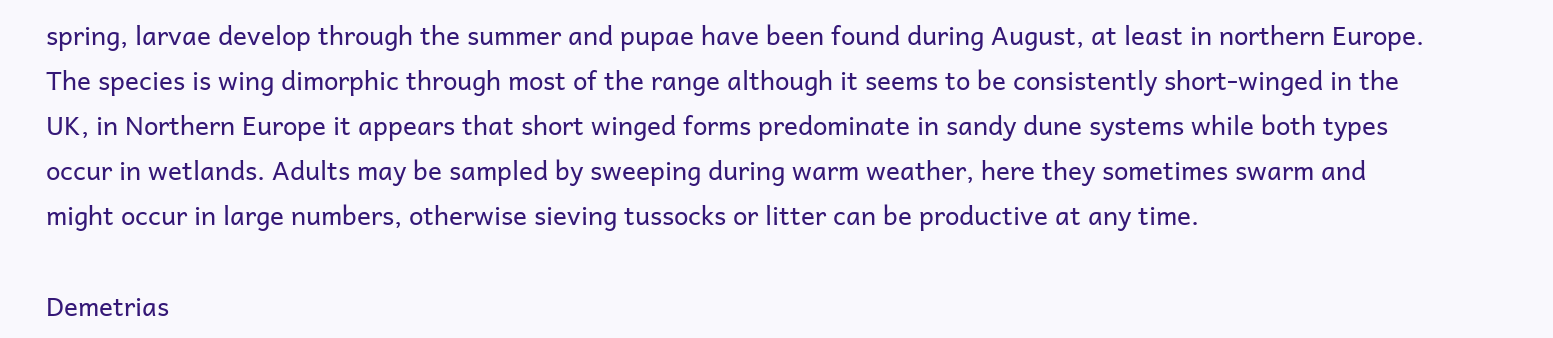spring, larvae develop through the summer and pupae have been found during August, at least in northern Europe. The species is wing dimorphic through most of the range although it seems to be consistently short-winged in the UK, in Northern Europe it appears that short winged forms predominate in sandy dune systems while both types occur in wetlands. Adults may be sampled by sweeping during warm weather, here they sometimes swarm and might occur in large numbers, otherwise sieving tussocks or litter can be productive at any time.

Demetrias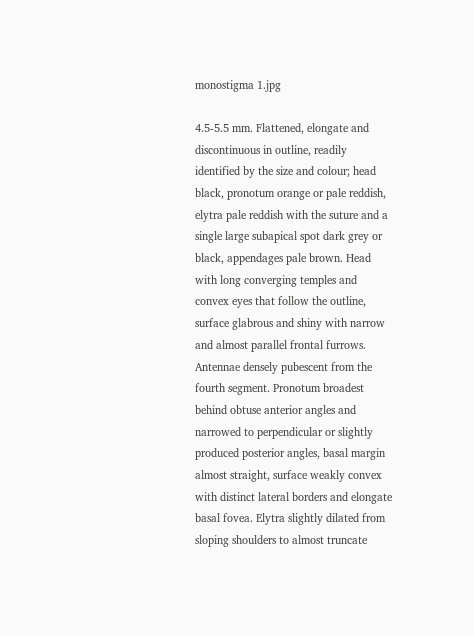monostigma 1.jpg

4.5-5.5 mm. Flattened, elongate and discontinuous in outline, readily identified by the size and colour; head black, pronotum orange or pale reddish, elytra pale reddish with the suture and a single large subapical spot dark grey or black, appendages pale brown. Head with long converging temples and convex eyes that follow the outline, surface glabrous and shiny with narrow and almost parallel frontal furrows. Antennae densely pubescent from the fourth segment. Pronotum broadest behind obtuse anterior angles and narrowed to perpendicular or slightly produced posterior angles, basal margin almost straight, surface weakly convex with distinct lateral borders and elongate basal fovea. Elytra slightly dilated from sloping shoulders to almost truncate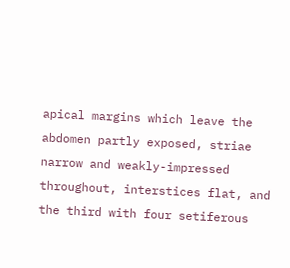apical margins which leave the abdomen partly exposed, striae narrow and weakly-impressed throughout, interstices flat, and the third with four setiferous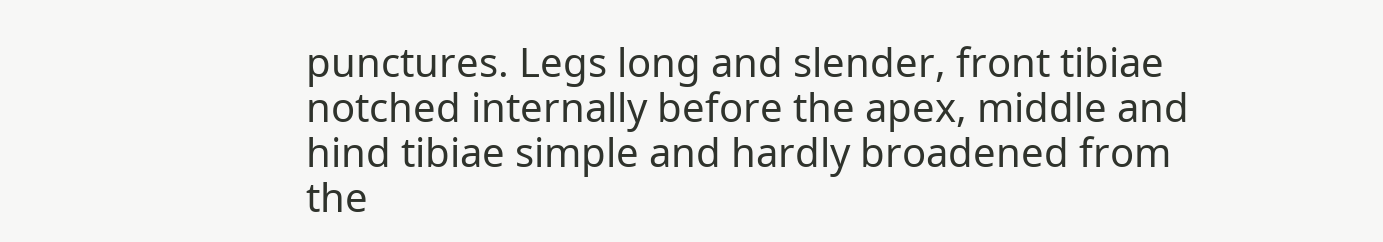punctures. Legs long and slender, front tibiae notched internally before the apex, middle and hind tibiae simple and hardly broadened from the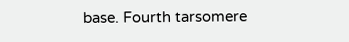base. Fourth tarsomere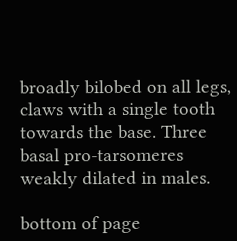broadly bilobed on all legs, claws with a single tooth towards the base. Three basal pro-tarsomeres weakly dilated in males.

bottom of page